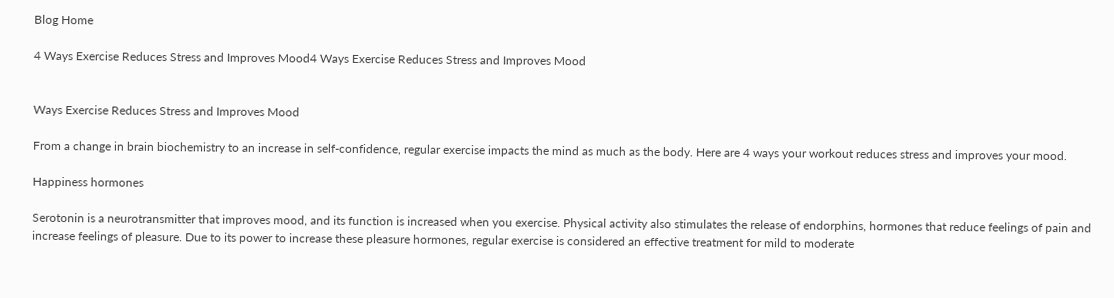Blog Home

4 Ways Exercise Reduces Stress and Improves Mood4 Ways Exercise Reduces Stress and Improves Mood


Ways Exercise Reduces Stress and Improves Mood

From a change in brain biochemistry to an increase in self-confidence, regular exercise impacts the mind as much as the body. Here are 4 ways your workout reduces stress and improves your mood.

Happiness hormones

Serotonin is a neurotransmitter that improves mood, and its function is increased when you exercise. Physical activity also stimulates the release of endorphins, hormones that reduce feelings of pain and increase feelings of pleasure. Due to its power to increase these pleasure hormones, regular exercise is considered an effective treatment for mild to moderate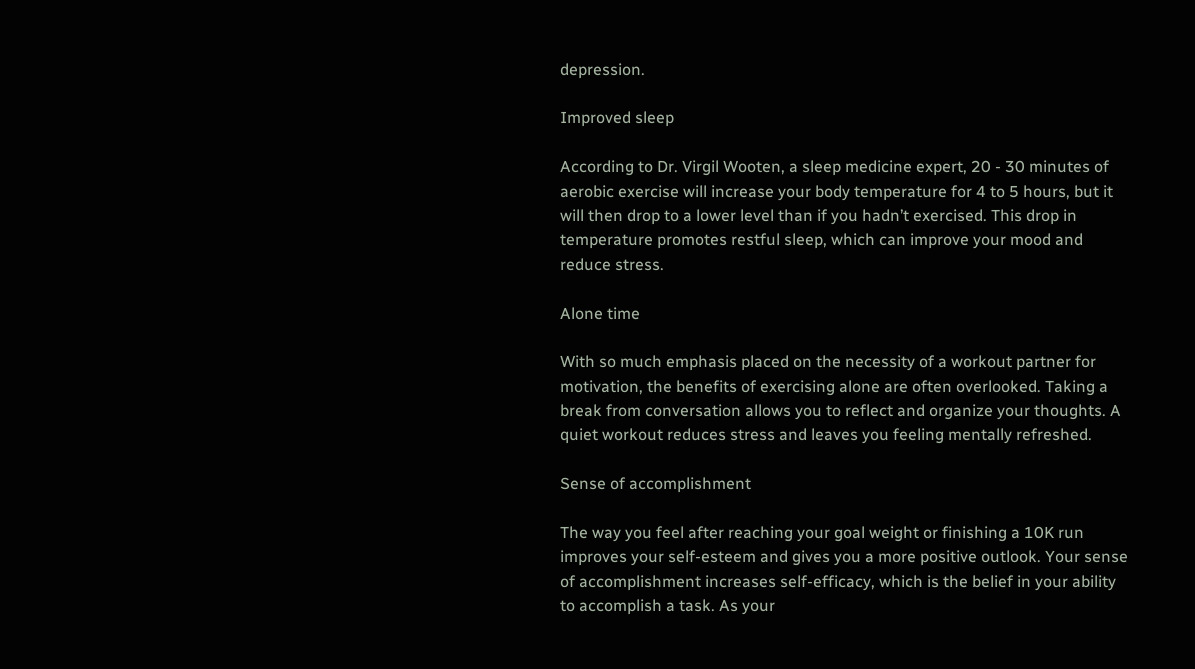depression.

Improved sleep

According to Dr. Virgil Wooten, a sleep medicine expert, 20 - 30 minutes of aerobic exercise will increase your body temperature for 4 to 5 hours, but it will then drop to a lower level than if you hadn’t exercised. This drop in temperature promotes restful sleep, which can improve your mood and reduce stress.

Alone time

With so much emphasis placed on the necessity of a workout partner for motivation, the benefits of exercising alone are often overlooked. Taking a break from conversation allows you to reflect and organize your thoughts. A quiet workout reduces stress and leaves you feeling mentally refreshed.

Sense of accomplishment

The way you feel after reaching your goal weight or finishing a 10K run improves your self-esteem and gives you a more positive outlook. Your sense of accomplishment increases self-efficacy, which is the belief in your ability to accomplish a task. As your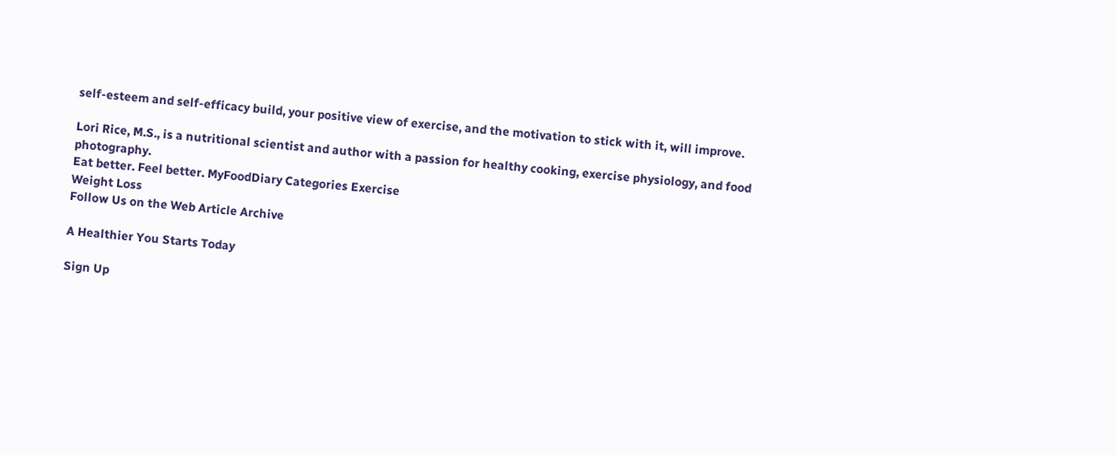self-esteem and self-efficacy build, your positive view of exercise, and the motivation to stick with it, will improve.

Lori Rice, M.S., is a nutritional scientist and author with a passion for healthy cooking, exercise physiology, and food photography.
Eat better. Feel better. MyFoodDiary Categories Exercise
Weight Loss
Follow Us on the Web Article Archive

A Healthier You Starts Today

Sign Up